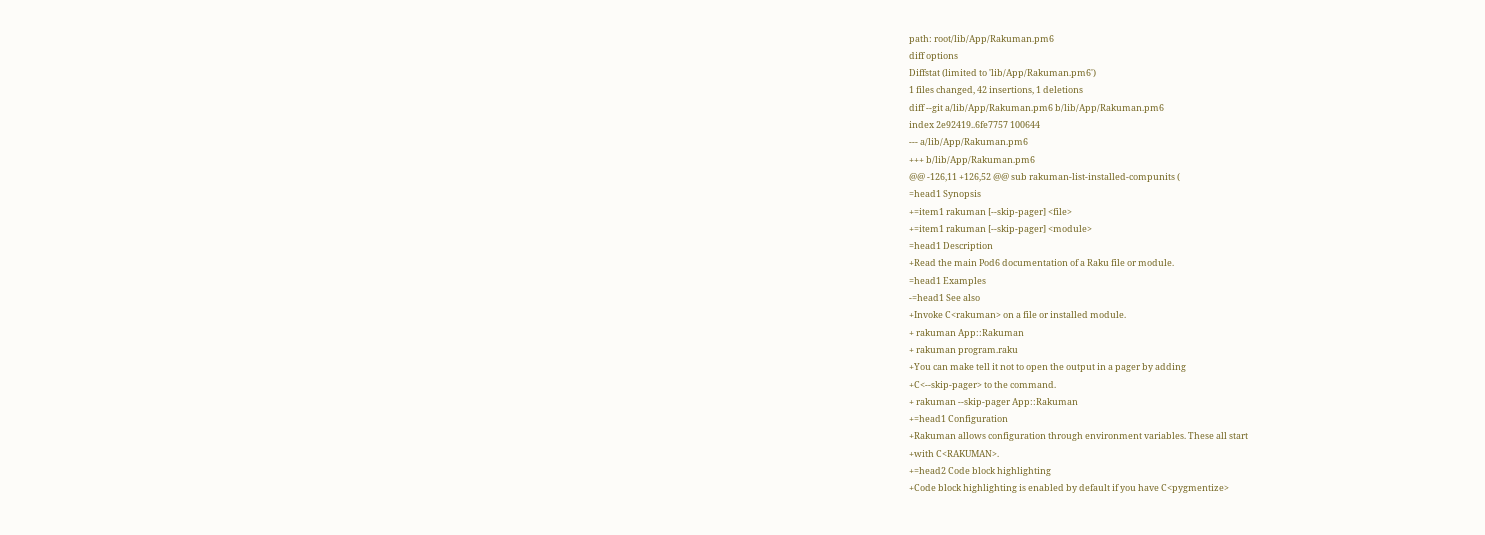path: root/lib/App/Rakuman.pm6
diff options
Diffstat (limited to 'lib/App/Rakuman.pm6')
1 files changed, 42 insertions, 1 deletions
diff --git a/lib/App/Rakuman.pm6 b/lib/App/Rakuman.pm6
index 2e92419..6fe7757 100644
--- a/lib/App/Rakuman.pm6
+++ b/lib/App/Rakuman.pm6
@@ -126,11 +126,52 @@ sub rakuman-list-installed-compunits (
=head1 Synopsis
+=item1 rakuman [--skip-pager] <file>
+=item1 rakuman [--skip-pager] <module>
=head1 Description
+Read the main Pod6 documentation of a Raku file or module.
=head1 Examples
-=head1 See also
+Invoke C<rakuman> on a file or installed module.
+ rakuman App::Rakuman
+ rakuman program.raku
+You can make tell it not to open the output in a pager by adding
+C<--skip-pager> to the command.
+ rakuman --skip-pager App::Rakuman
+=head1 Configuration
+Rakuman allows configuration through environment variables. These all start
+with C<RAKUMAN>.
+=head2 Code block highlighting
+Code block highlighting is enabled by default if you have C<pygmentize>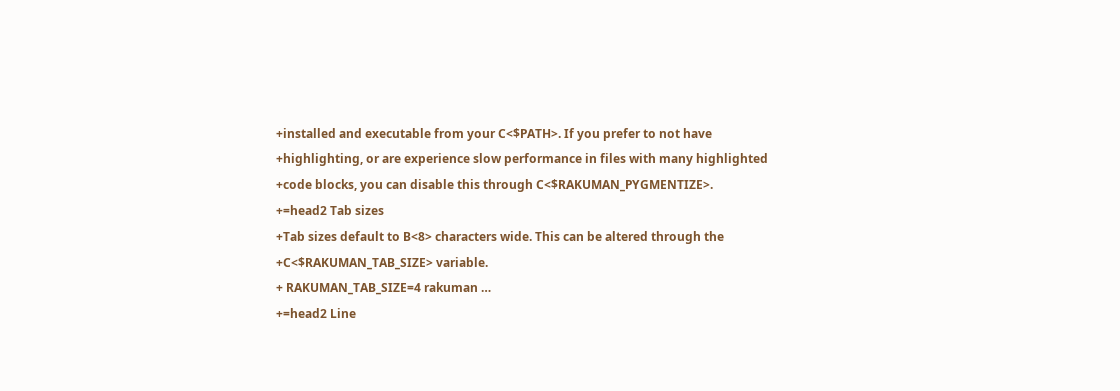+installed and executable from your C<$PATH>. If you prefer to not have
+highlighting, or are experience slow performance in files with many highlighted
+code blocks, you can disable this through C<$RAKUMAN_PYGMENTIZE>.
+=head2 Tab sizes
+Tab sizes default to B<8> characters wide. This can be altered through the
+C<$RAKUMAN_TAB_SIZE> variable.
+ RAKUMAN_TAB_SIZE=4 rakuman …
+=head2 Line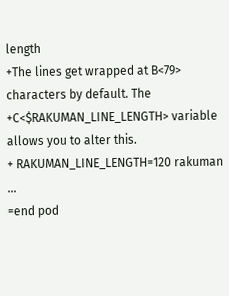length
+The lines get wrapped at B<79> characters by default. The
+C<$RAKUMAN_LINE_LENGTH> variable allows you to alter this.
+ RAKUMAN_LINE_LENGTH=120 rakuman …
=end pod